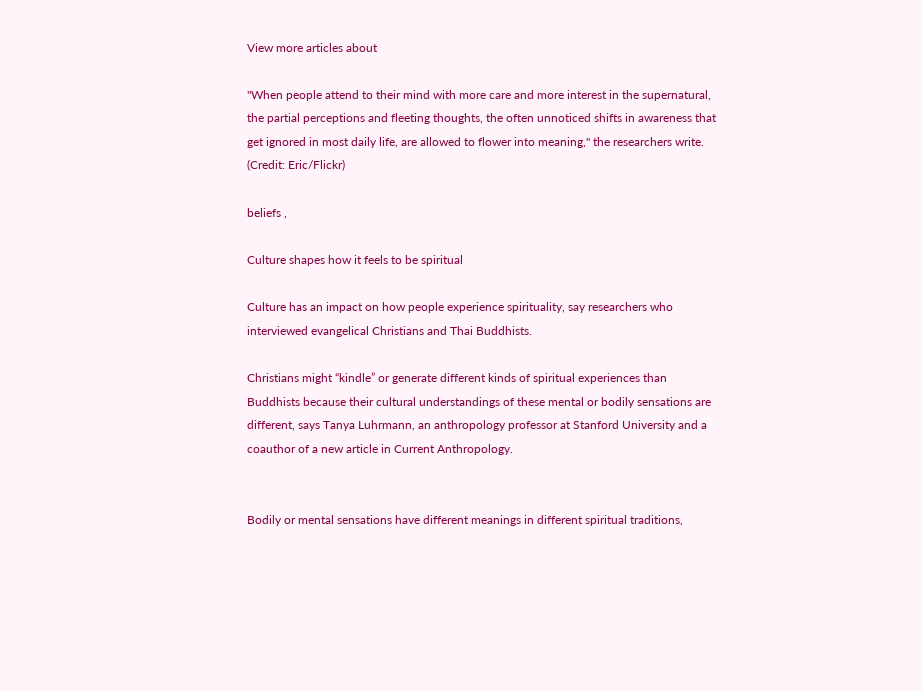View more articles about

"When people attend to their mind with more care and more interest in the supernatural, the partial perceptions and fleeting thoughts, the often unnoticed shifts in awareness that get ignored in most daily life, are allowed to flower into meaning," the researchers write. (Credit: Eric/Flickr)

beliefs ,

Culture shapes how it feels to be spiritual

Culture has an impact on how people experience spirituality, say researchers who interviewed evangelical Christians and Thai Buddhists.

Christians might “kindle” or generate different kinds of spiritual experiences than Buddhists because their cultural understandings of these mental or bodily sensations are different, says Tanya Luhrmann, an anthropology professor at Stanford University and a coauthor of a new article in Current Anthropology.


Bodily or mental sensations have different meanings in different spiritual traditions,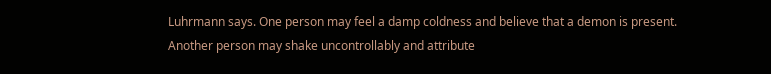Luhrmann says. One person may feel a damp coldness and believe that a demon is present. Another person may shake uncontrollably and attribute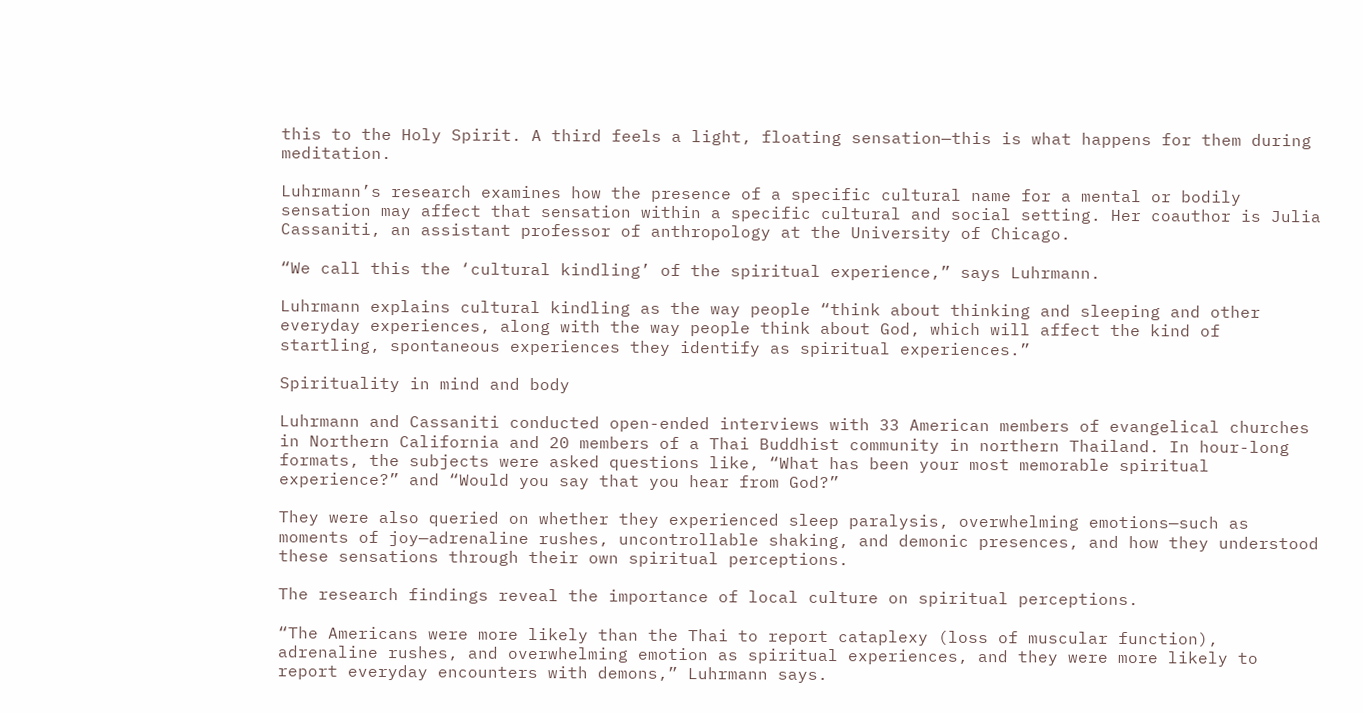this to the Holy Spirit. A third feels a light, floating sensation—this is what happens for them during meditation.

Luhrmann’s research examines how the presence of a specific cultural name for a mental or bodily sensation may affect that sensation within a specific cultural and social setting. Her coauthor is Julia Cassaniti, an assistant professor of anthropology at the University of Chicago.

“We call this the ‘cultural kindling’ of the spiritual experience,” says Luhrmann.

Luhrmann explains cultural kindling as the way people “think about thinking and sleeping and other everyday experiences, along with the way people think about God, which will affect the kind of startling, spontaneous experiences they identify as spiritual experiences.”

Spirituality in mind and body

Luhrmann and Cassaniti conducted open-ended interviews with 33 American members of evangelical churches in Northern California and 20 members of a Thai Buddhist community in northern Thailand. In hour-long formats, the subjects were asked questions like, “What has been your most memorable spiritual experience?” and “Would you say that you hear from God?”

They were also queried on whether they experienced sleep paralysis, overwhelming emotions—such as moments of joy—adrenaline rushes, uncontrollable shaking, and demonic presences, and how they understood these sensations through their own spiritual perceptions.

The research findings reveal the importance of local culture on spiritual perceptions.

“The Americans were more likely than the Thai to report cataplexy (loss of muscular function), adrenaline rushes, and overwhelming emotion as spiritual experiences, and they were more likely to report everyday encounters with demons,” Luhrmann says.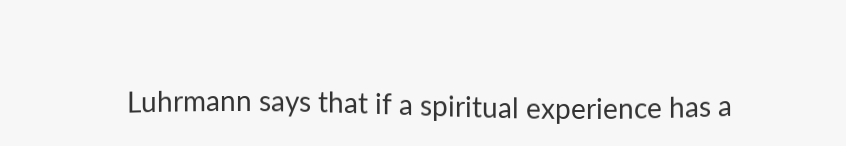Luhrmann says that if a spiritual experience has a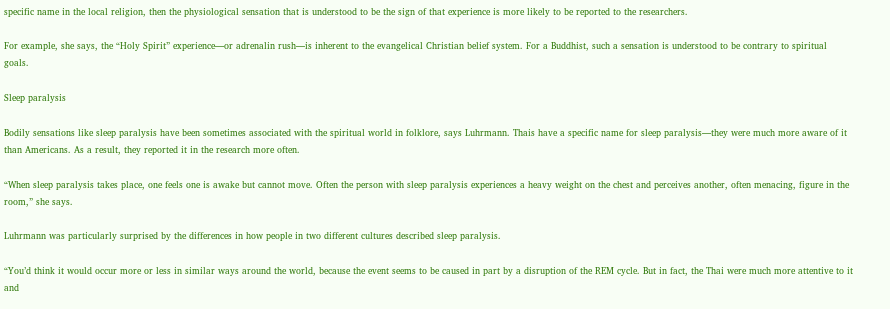specific name in the local religion, then the physiological sensation that is understood to be the sign of that experience is more likely to be reported to the researchers.

For example, she says, the “Holy Spirit” experience—or adrenalin rush—is inherent to the evangelical Christian belief system. For a Buddhist, such a sensation is understood to be contrary to spiritual goals.

Sleep paralysis

Bodily sensations like sleep paralysis have been sometimes associated with the spiritual world in folklore, says Luhrmann. Thais have a specific name for sleep paralysis—they were much more aware of it than Americans. As a result, they reported it in the research more often.

“When sleep paralysis takes place, one feels one is awake but cannot move. Often the person with sleep paralysis experiences a heavy weight on the chest and perceives another, often menacing, figure in the room,” she says.

Luhrmann was particularly surprised by the differences in how people in two different cultures described sleep paralysis.

“You’d think it would occur more or less in similar ways around the world, because the event seems to be caused in part by a disruption of the REM cycle. But in fact, the Thai were much more attentive to it and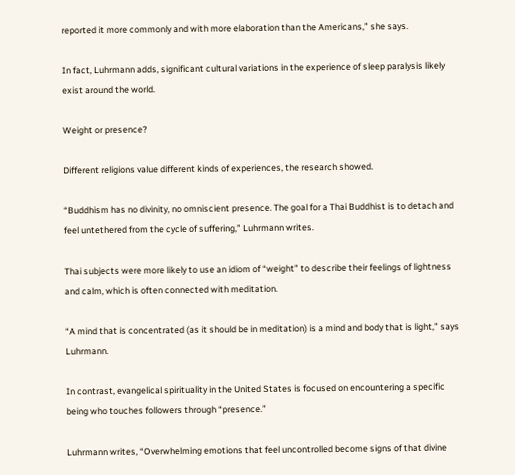reported it more commonly and with more elaboration than the Americans,” she says.

In fact, Luhrmann adds, significant cultural variations in the experience of sleep paralysis likely exist around the world.

Weight or presence?

Different religions value different kinds of experiences, the research showed.

“Buddhism has no divinity, no omniscient presence. The goal for a Thai Buddhist is to detach and feel untethered from the cycle of suffering,” Luhrmann writes.

Thai subjects were more likely to use an idiom of “weight” to describe their feelings of lightness and calm, which is often connected with meditation.

“A mind that is concentrated (as it should be in meditation) is a mind and body that is light,” says Luhrmann.

In contrast, evangelical spirituality in the United States is focused on encountering a specific being who touches followers through “presence.”

Luhrmann writes, “Overwhelming emotions that feel uncontrolled become signs of that divine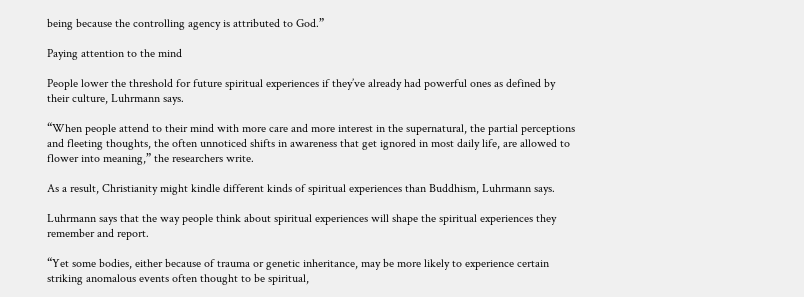being because the controlling agency is attributed to God.”

Paying attention to the mind

People lower the threshold for future spiritual experiences if they’ve already had powerful ones as defined by their culture, Luhrmann says.

“When people attend to their mind with more care and more interest in the supernatural, the partial perceptions and fleeting thoughts, the often unnoticed shifts in awareness that get ignored in most daily life, are allowed to flower into meaning,” the researchers write.

As a result, Christianity might kindle different kinds of spiritual experiences than Buddhism, Luhrmann says.

Luhrmann says that the way people think about spiritual experiences will shape the spiritual experiences they remember and report.

“Yet some bodies, either because of trauma or genetic inheritance, may be more likely to experience certain striking anomalous events often thought to be spiritual,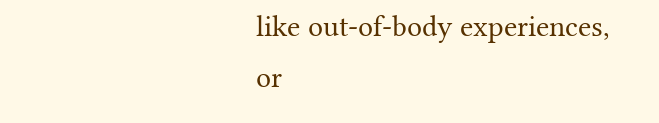like out-of-body experiences, or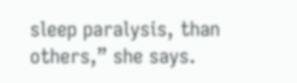sleep paralysis, than others,” she says.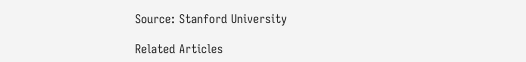Source: Stanford University

Related Articles